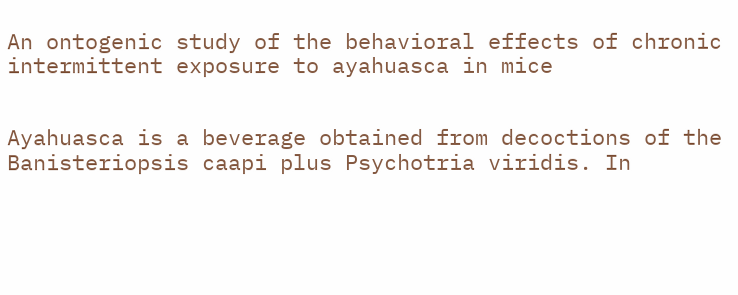An ontogenic study of the behavioral effects of chronic intermittent exposure to ayahuasca in mice


Ayahuasca is a beverage obtained from decoctions of the Banisteriopsis caapi plus Psychotria viridis. In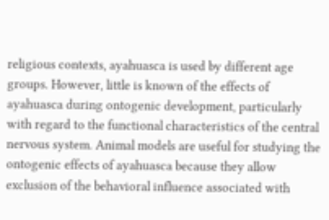religious contexts, ayahuasca is used by different age groups. However, little is known of the effects of ayahuasca during ontogenic development, particularly with regard to the functional characteristics of the central nervous system. Animal models are useful for studying the ontogenic effects of ayahuasca because they allow exclusion of the behavioral influence associated with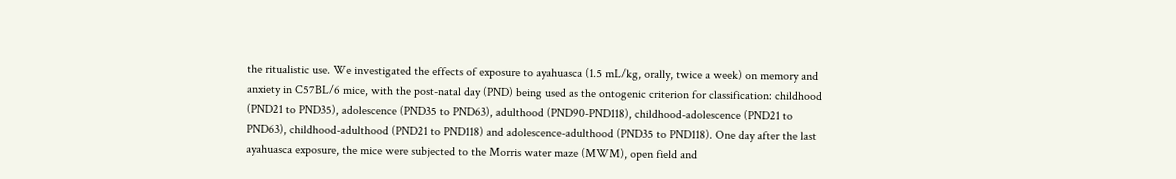the ritualistic use. We investigated the effects of exposure to ayahuasca (1.5 mL/kg, orally, twice a week) on memory and anxiety in C57BL/6 mice, with the post-natal day (PND) being used as the ontogenic criterion for classification: childhood (PND21 to PND35), adolescence (PND35 to PND63), adulthood (PND90-PND118), childhood-adolescence (PND21 to PND63), childhood-adulthood (PND21 to PND118) and adolescence-adulthood (PND35 to PND118). One day after the last ayahuasca exposure, the mice were subjected to the Morris water maze (MWM), open field and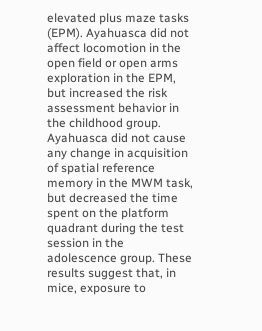elevated plus maze tasks (EPM). Ayahuasca did not affect locomotion in the open field or open arms exploration in the EPM, but increased the risk assessment behavior in the childhood group. Ayahuasca did not cause any change in acquisition of spatial reference memory in the MWM task, but decreased the time spent on the platform quadrant during the test session in the adolescence group. These results suggest that, in mice, exposure to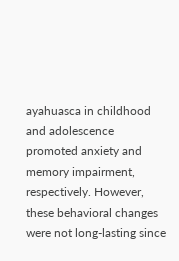ayahuasca in childhood and adolescence promoted anxiety and memory impairment, respectively. However, these behavioral changes were not long-lasting since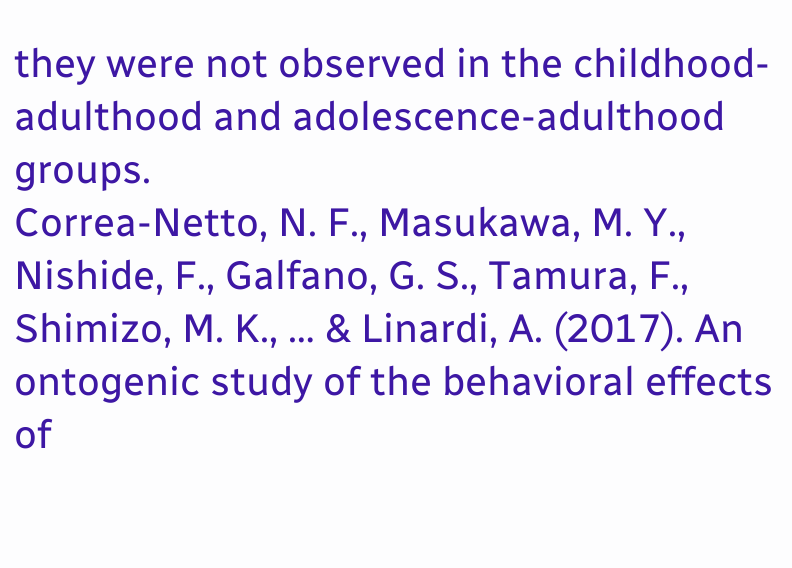they were not observed in the childhood-adulthood and adolescence-adulthood groups.
Correa-Netto, N. F., Masukawa, M. Y., Nishide, F., Galfano, G. S., Tamura, F., Shimizo, M. K., … & Linardi, A. (2017). An ontogenic study of the behavioral effects of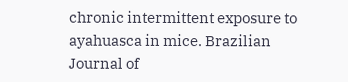chronic intermittent exposure to ayahuasca in mice. Brazilian Journal of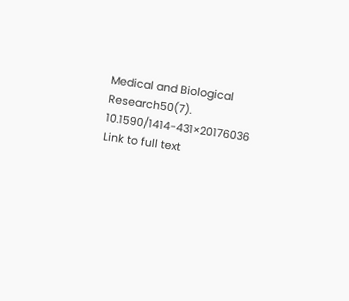Medical and Biological Research50(7). 10.1590/1414-431×20176036
Link to full text